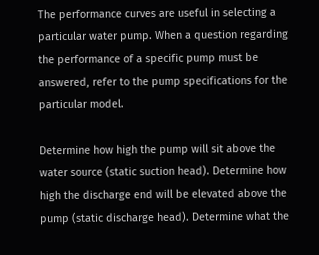The performance curves are useful in selecting a particular water pump. When a question regarding the performance of a specific pump must be answered, refer to the pump specifications for the particular model.

Determine how high the pump will sit above the water source (static suction head). Determine how high the discharge end will be elevated above the pump (static discharge head). Determine what the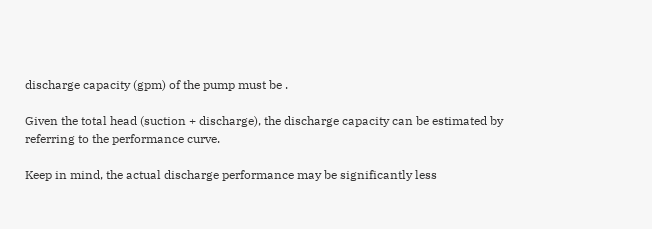discharge capacity (gpm) of the pump must be .

Given the total head (suction + discharge), the discharge capacity can be estimated by referring to the performance curve.

Keep in mind, the actual discharge performance may be significantly less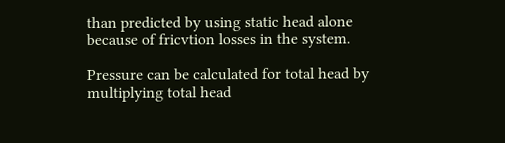than predicted by using static head alone because of fricvtion losses in the system.

Pressure can be calculated for total head by multiplying total head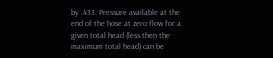by .433. Pressure available at the end of the hose at zero flow for a given total head (less then the maximum total head) can be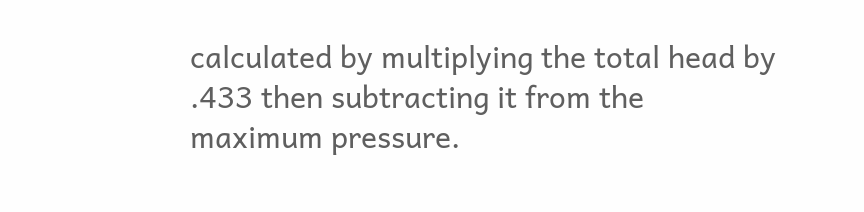calculated by multiplying the total head by .433 then subtracting it from the maximum pressure.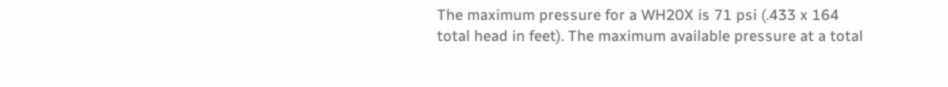The maximum pressure for a WH20X is 71 psi (.433 x 164 total head in feet). The maximum available pressure at a total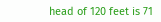head of 120 feet is 71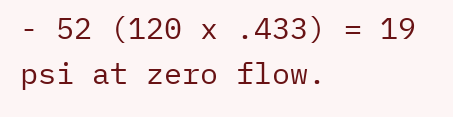- 52 (120 x .433) = 19 psi at zero flow.